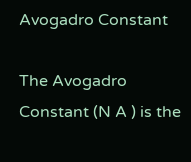Avogadro Constant

The Avogadro Constant (N A ) is the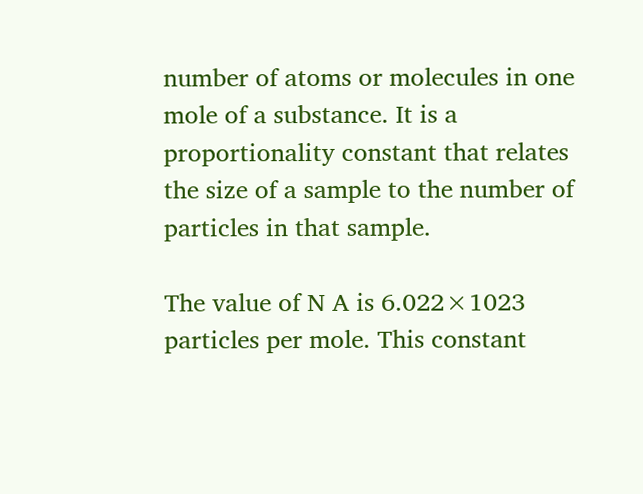number of atoms or molecules in one mole of a substance. It is a proportionality constant that relates the size of a sample to the number of particles in that sample.

The value of N A is 6.022×1023 particles per mole. This constant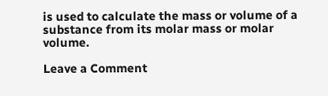is used to calculate the mass or volume of a substance from its molar mass or molar volume.

Leave a Comment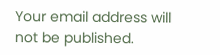Your email address will not be published.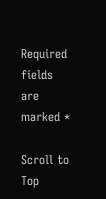Required fields are marked *

Scroll to Top